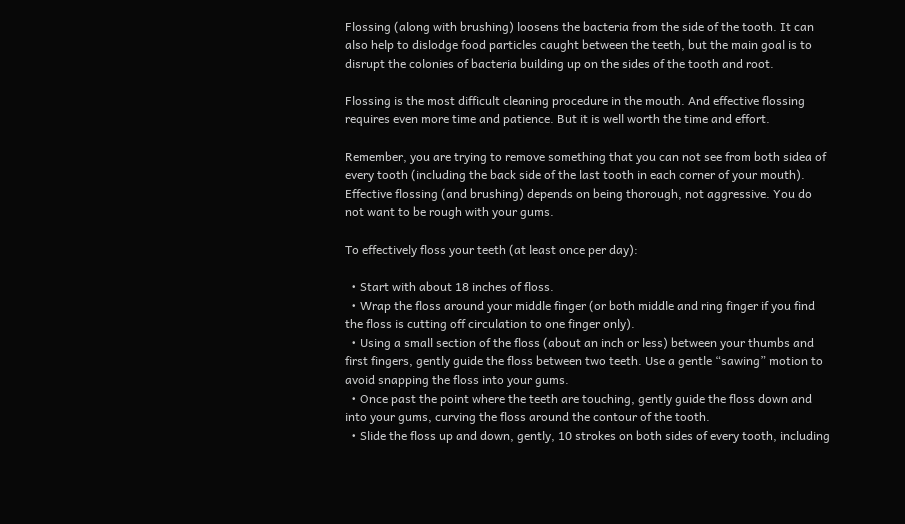Flossing (along with brushing) loosens the bacteria from the side of the tooth. It can also help to dislodge food particles caught between the teeth, but the main goal is to disrupt the colonies of bacteria building up on the sides of the tooth and root.

Flossing is the most difficult cleaning procedure in the mouth. And effective flossing requires even more time and patience. But it is well worth the time and effort.

Remember, you are trying to remove something that you can not see from both sidea of every tooth (including the back side of the last tooth in each corner of your mouth). Effective flossing (and brushing) depends on being thorough, not aggressive. You do not want to be rough with your gums.

To effectively floss your teeth (at least once per day):

  • Start with about 18 inches of floss.
  • Wrap the floss around your middle finger (or both middle and ring finger if you find the floss is cutting off circulation to one finger only).
  • Using a small section of the floss (about an inch or less) between your thumbs and first fingers, gently guide the floss between two teeth. Use a gentle “sawing” motion to avoid snapping the floss into your gums.
  • Once past the point where the teeth are touching, gently guide the floss down and into your gums, curving the floss around the contour of the tooth.
  • Slide the floss up and down, gently, 10 strokes on both sides of every tooth, including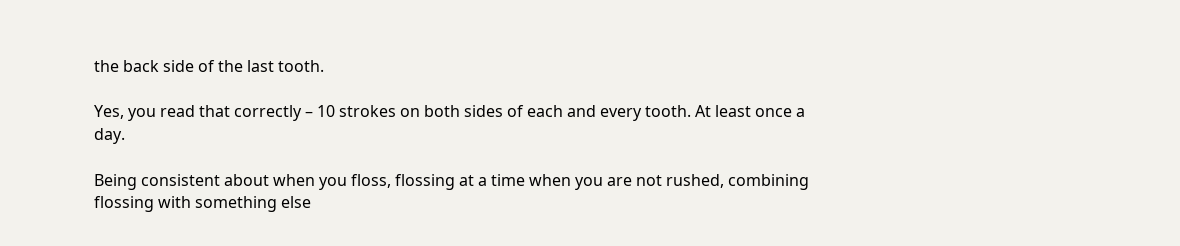the back side of the last tooth.

Yes, you read that correctly – 10 strokes on both sides of each and every tooth. At least once a day.

Being consistent about when you floss, flossing at a time when you are not rushed, combining flossing with something else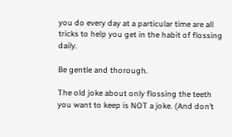you do every day at a particular time are all tricks to help you get in the habit of flossing daily.

Be gentle and thorough.

The old joke about only flossing the teeth you want to keep is NOT a joke. (And don’t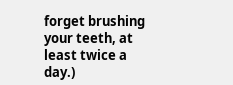forget brushing your teeth, at least twice a day.)